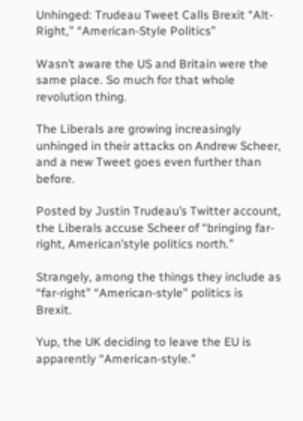Unhinged: Trudeau Tweet Calls Brexit “Alt-Right,” “American-Style Politics”

Wasn’t aware the US and Britain were the same place. So much for that whole revolution thing.

The Liberals are growing increasingly unhinged in their attacks on Andrew Scheer, and a new Tweet goes even further than before.

Posted by Justin Trudeau’s Twitter account, the Liberals accuse Scheer of “bringing far-right, American’style politics north.”

Strangely, among the things they include as “far-right” “American-style” politics is Brexit.

Yup, the UK deciding to leave the EU is apparently “American-style.”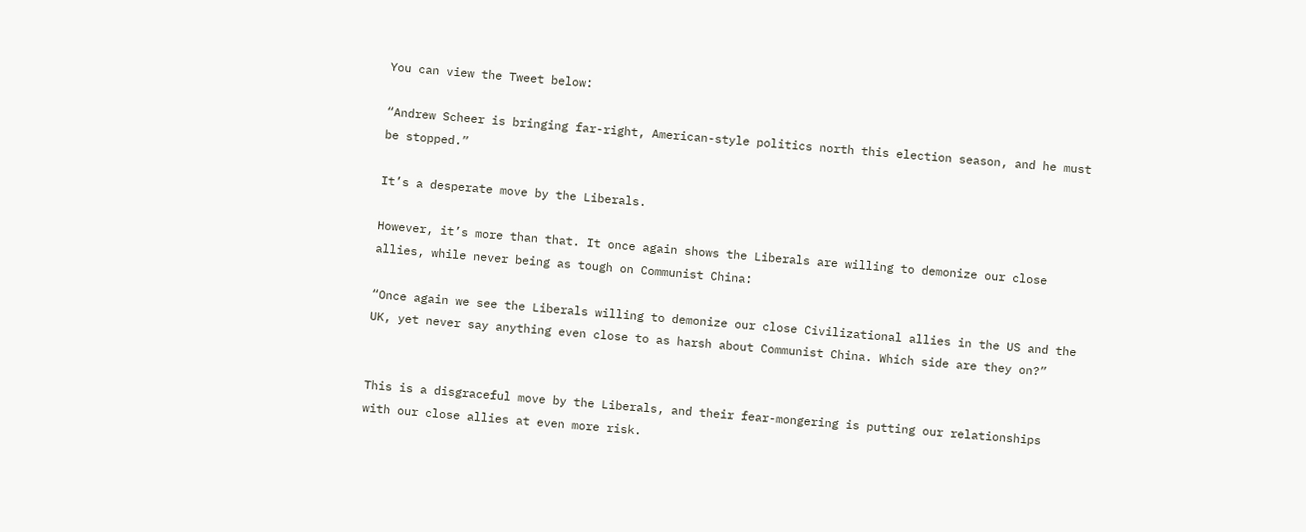You can view the Tweet below:

“Andrew Scheer is bringing far-right, American-style politics north this election season, and he must be stopped.”

It’s a desperate move by the Liberals.

However, it’s more than that. It once again shows the Liberals are willing to demonize our close allies, while never being as tough on Communist China:

“Once again we see the Liberals willing to demonize our close Civilizational allies in the US and the UK, yet never say anything even close to as harsh about Communist China. Which side are they on?”


This is a disgraceful move by the Liberals, and their fear-mongering is putting our relationships with our close allies at even more risk.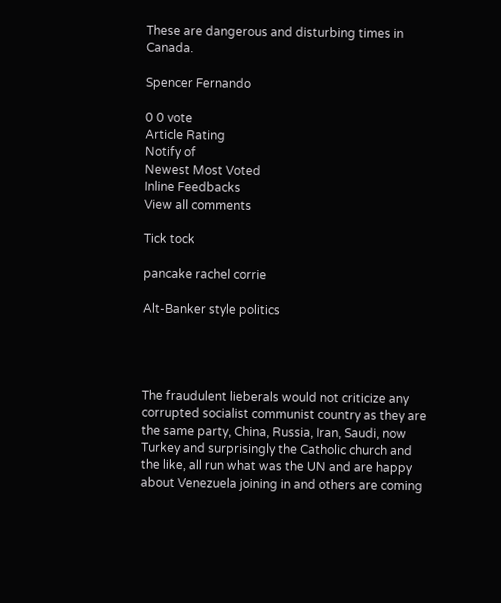These are dangerous and disturbing times in Canada.

Spencer Fernando

0 0 vote
Article Rating
Notify of
Newest Most Voted
Inline Feedbacks
View all comments

Tick tock

pancake rachel corrie

Alt-Banker style politics




The fraudulent lieberals would not criticize any corrupted socialist communist country as they are the same party, China, Russia, Iran, Saudi, now Turkey and surprisingly the Catholic church and the like, all run what was the UN and are happy about Venezuela joining in and others are coming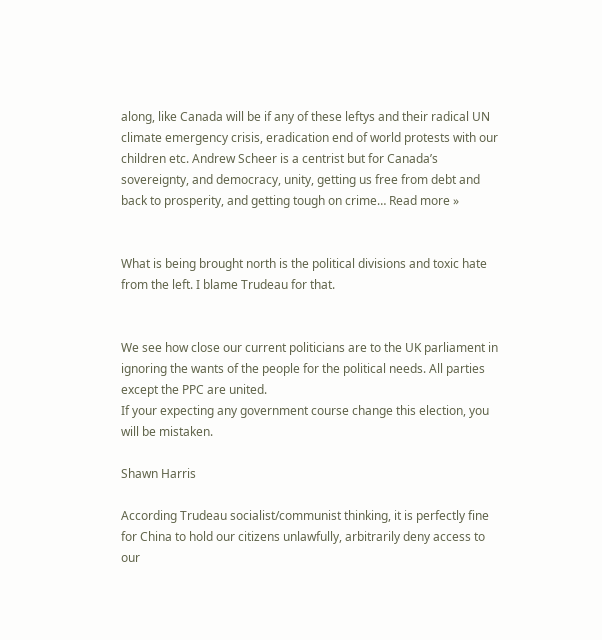along, like Canada will be if any of these leftys and their radical UN climate emergency crisis, eradication end of world protests with our children etc. Andrew Scheer is a centrist but for Canada’s sovereignty, and democracy, unity, getting us free from debt and back to prosperity, and getting tough on crime… Read more »


What is being brought north is the political divisions and toxic hate from the left. I blame Trudeau for that.


We see how close our current politicians are to the UK parliament in ignoring the wants of the people for the political needs. All parties except the PPC are united.
If your expecting any government course change this election, you will be mistaken.

Shawn Harris

According Trudeau socialist/communist thinking, it is perfectly fine for China to hold our citizens unlawfully, arbitrarily deny access to our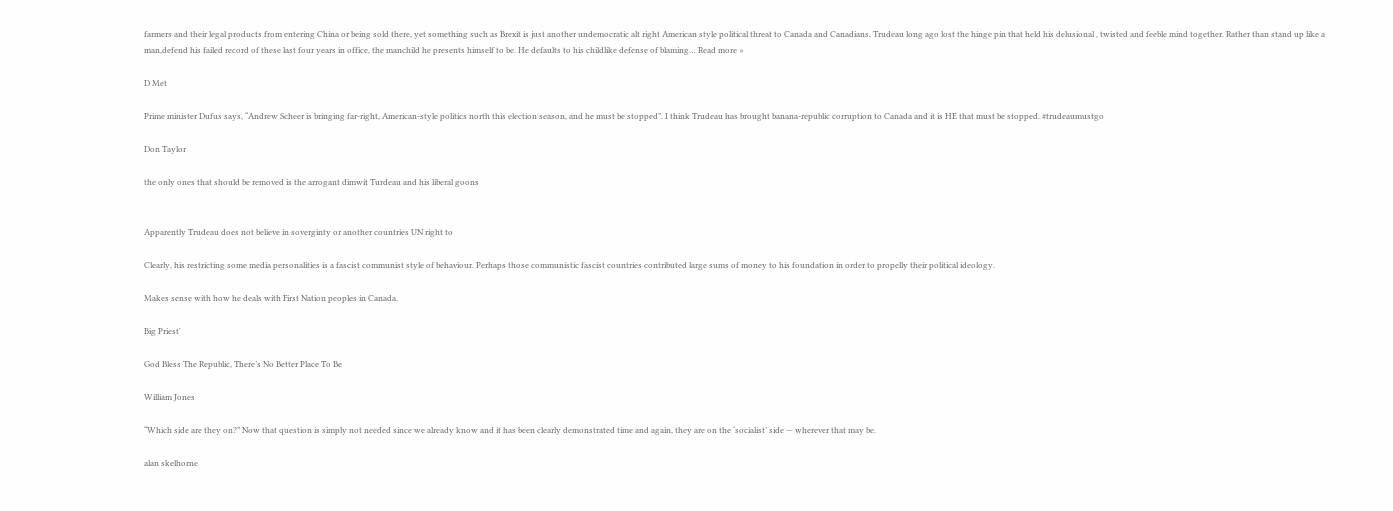farmers and their legal products from entering China or being sold there, yet something such as Brexit is just another undemocratic alt right American style political threat to Canada and Canadians. Trudeau long ago lost the hinge pin that held his delusional , twisted and feeble mind together. Rather than stand up like a man,defend his failed record of these last four years in office, the manchild he presents himself to be. He defaults to his childlike defense of blaming… Read more »

D Met

Prime minister Dufus says, “Andrew Scheer is bringing far-right, American-style politics north this election season, and he must be stopped”. I think Trudeau has brought banana-republic corruption to Canada and it is HE that must be stopped. #trudeaumustgo

Don Taylor

the only ones that should be removed is the arrogant dimwit Turdeau and his liberal goons


Apparently Trudeau does not believe in soverginty or another countries UN right to

Clearly, his restricting some media personalities is a fascist communist style of behaviour. Perhaps those communistic fascist countries contributed large sums of money to his foundation in order to propelly their political ideology.

Makes sense with how he deals with First Nation peoples in Canada.

Big Priest'

God Bless The Republic, There’s No Better Place To Be

William Jones

“Which side are they on?” Now that question is simply not needed since we already know and it has been clearly demonstrated time and again, they are on the ‘socialist’ side — wherever that may be.

alan skelhorne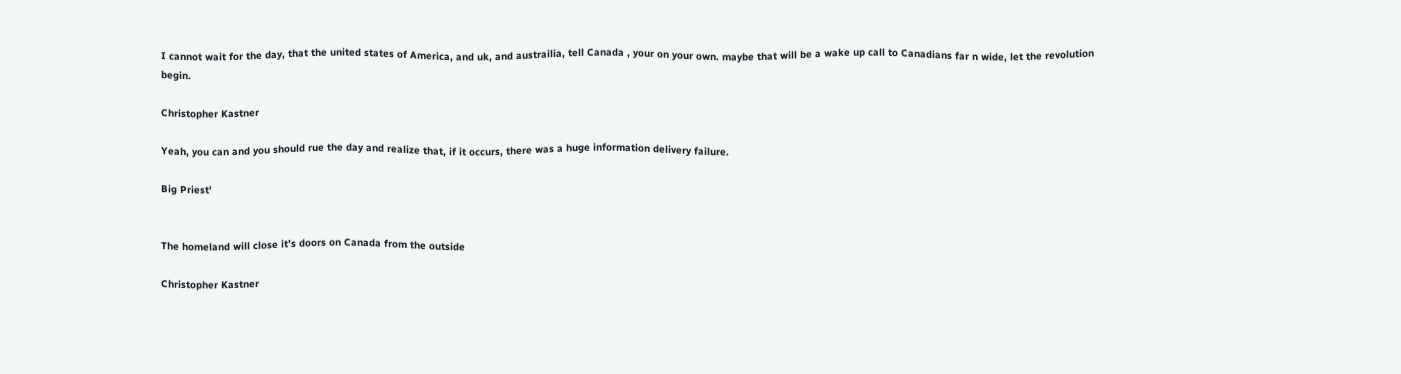I cannot wait for the day, that the united states of America, and uk, and austrailia, tell Canada , your on your own. maybe that will be a wake up call to Canadians far n wide, let the revolution begin.

Christopher Kastner

Yeah, you can and you should rue the day and realize that, if it occurs, there was a huge information delivery failure.

Big Priest'


The homeland will close it’s doors on Canada from the outside

Christopher Kastner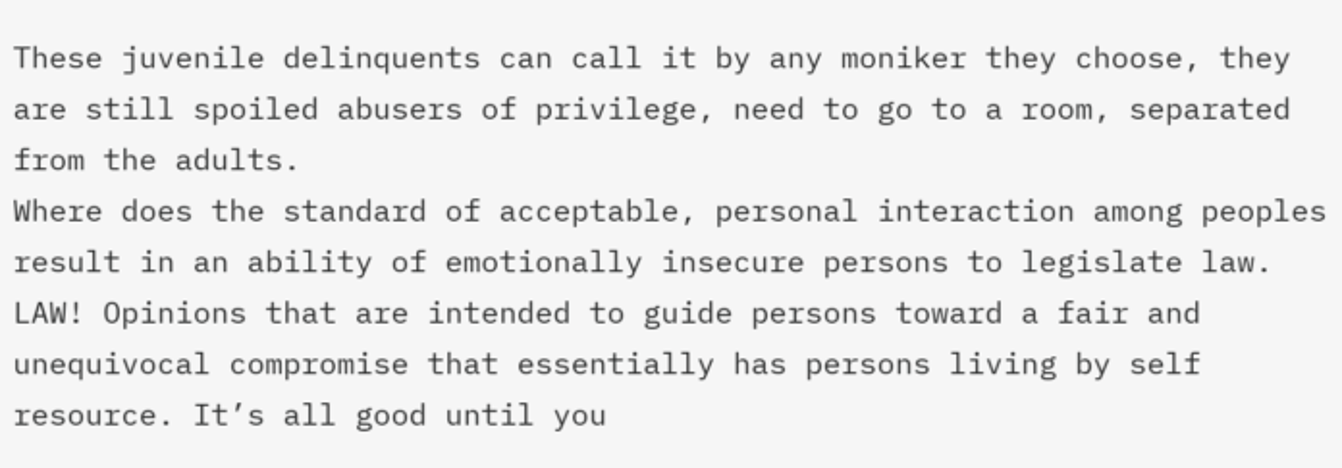These juvenile delinquents can call it by any moniker they choose, they are still spoiled abusers of privilege, need to go to a room, separated from the adults.
Where does the standard of acceptable, personal interaction among peoples result in an ability of emotionally insecure persons to legislate law. LAW! Opinions that are intended to guide persons toward a fair and unequivocal compromise that essentially has persons living by self resource. It’s all good until you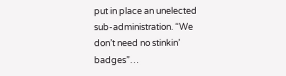put in place an unelected sub-administration. “We don’t need no stinkin’ badges”…